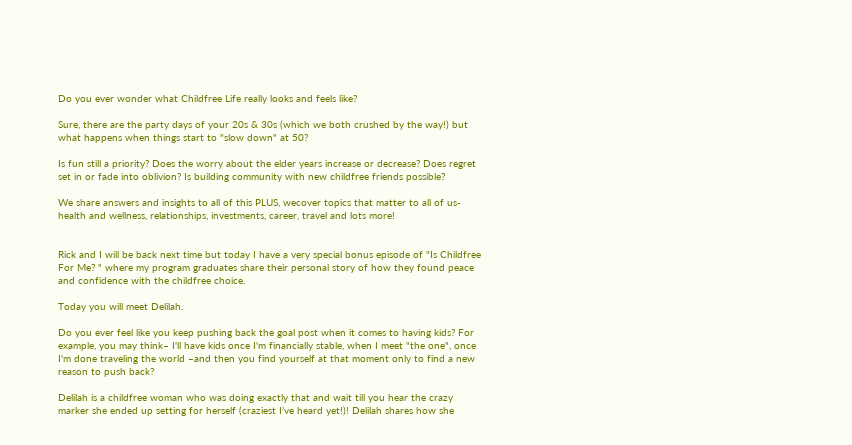Do you ever wonder what Childfree Life really looks and feels like?

Sure, there are the party days of your 20s & 30s (which we both crushed by the way!) but what happens when things start to "slow down" at 50?

Is fun still a priority? Does the worry about the elder years increase or decrease? Does regret set in or fade into oblivion? Is building community with new childfree friends possible?

We share answers and insights to all of this PLUS, wecover topics that matter to all of us- health and wellness, relationships, investments, career, travel and lots more!


Rick and I will be back next time but today I have a very special bonus episode of "Is Childfree For Me? " where my program graduates share their personal story of how they found peace and confidence with the childfree choice.

Today you will meet Delilah.

Do you ever feel like you keep pushing back the goal post when it comes to having kids? For example, you may think– I'll have kids once I'm financially stable, when I meet "the one", once I'm done traveling the world –and then you find yourself at that moment only to find a new reason to push back?

Delilah is a childfree woman who was doing exactly that and wait till you hear the crazy marker she ended up setting for herself (craziest I’ve heard yet!)! Delilah shares how she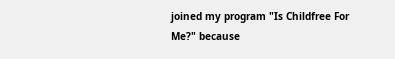joined my program "Is Childfree For Me?" because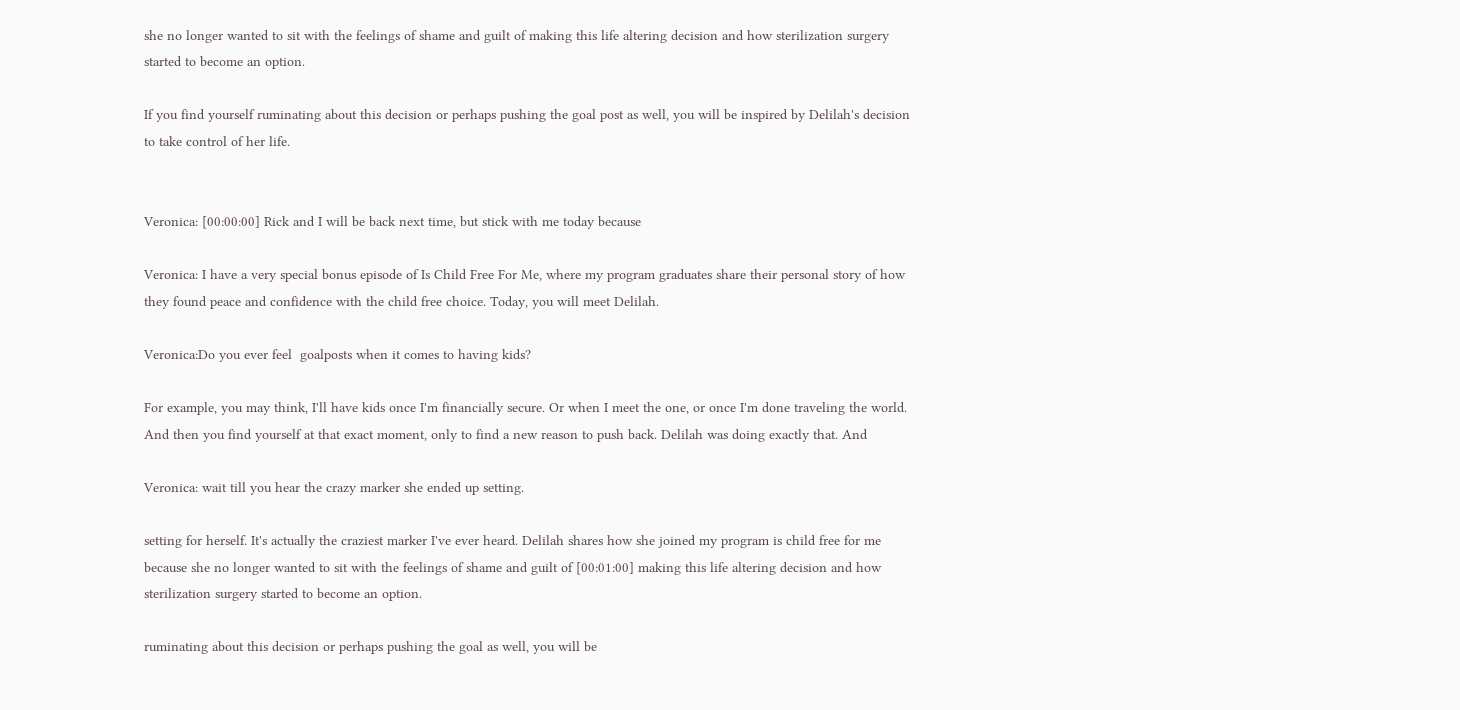she no longer wanted to sit with the feelings of shame and guilt of making this life altering decision and how sterilization surgery started to become an option.

If you find yourself ruminating about this decision or perhaps pushing the goal post as well, you will be inspired by Delilah's decision to take control of her life.


Veronica: [00:00:00] Rick and I will be back next time, but stick with me today because

Veronica: I have a very special bonus episode of Is Child Free For Me, where my program graduates share their personal story of how they found peace and confidence with the child free choice. Today, you will meet Delilah.

Veronica:Do you ever feel  goalposts when it comes to having kids?

For example, you may think, I'll have kids once I'm financially secure. Or when I meet the one, or once I'm done traveling the world. And then you find yourself at that exact moment, only to find a new reason to push back. Delilah was doing exactly that. And

Veronica: wait till you hear the crazy marker she ended up setting.

setting for herself. It's actually the craziest marker I've ever heard. Delilah shares how she joined my program is child free for me because she no longer wanted to sit with the feelings of shame and guilt of [00:01:00] making this life altering decision and how sterilization surgery started to become an option.

ruminating about this decision or perhaps pushing the goal as well, you will be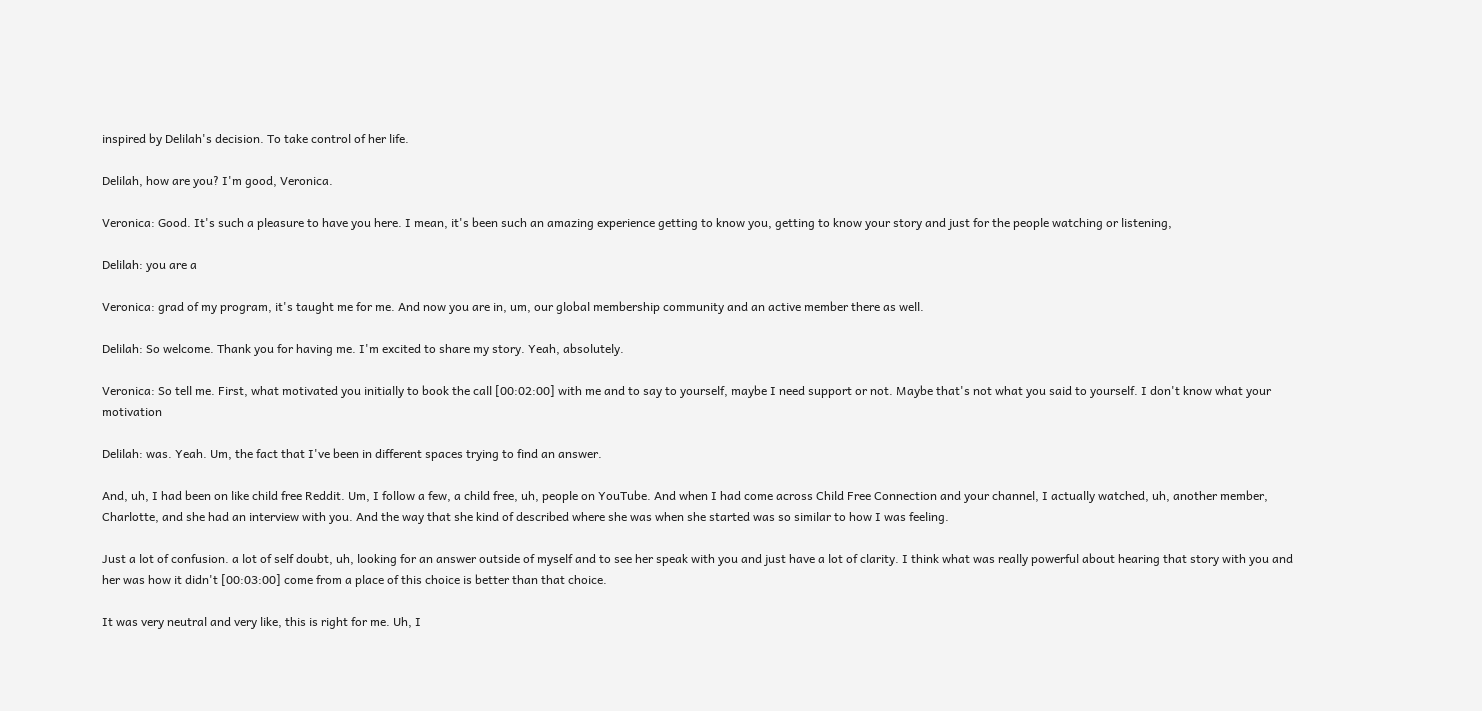inspired by Delilah's decision. To take control of her life.

Delilah, how are you? I'm good, Veronica.

Veronica: Good. It's such a pleasure to have you here. I mean, it's been such an amazing experience getting to know you, getting to know your story and just for the people watching or listening,

Delilah: you are a

Veronica: grad of my program, it's taught me for me. And now you are in, um, our global membership community and an active member there as well.

Delilah: So welcome. Thank you for having me. I'm excited to share my story. Yeah, absolutely.

Veronica: So tell me. First, what motivated you initially to book the call [00:02:00] with me and to say to yourself, maybe I need support or not. Maybe that's not what you said to yourself. I don't know what your motivation

Delilah: was. Yeah. Um, the fact that I've been in different spaces trying to find an answer.

And, uh, I had been on like child free Reddit. Um, I follow a few, a child free, uh, people on YouTube. And when I had come across Child Free Connection and your channel, I actually watched, uh, another member, Charlotte, and she had an interview with you. And the way that she kind of described where she was when she started was so similar to how I was feeling.

Just a lot of confusion. a lot of self doubt, uh, looking for an answer outside of myself and to see her speak with you and just have a lot of clarity. I think what was really powerful about hearing that story with you and her was how it didn't [00:03:00] come from a place of this choice is better than that choice.

It was very neutral and very like, this is right for me. Uh, I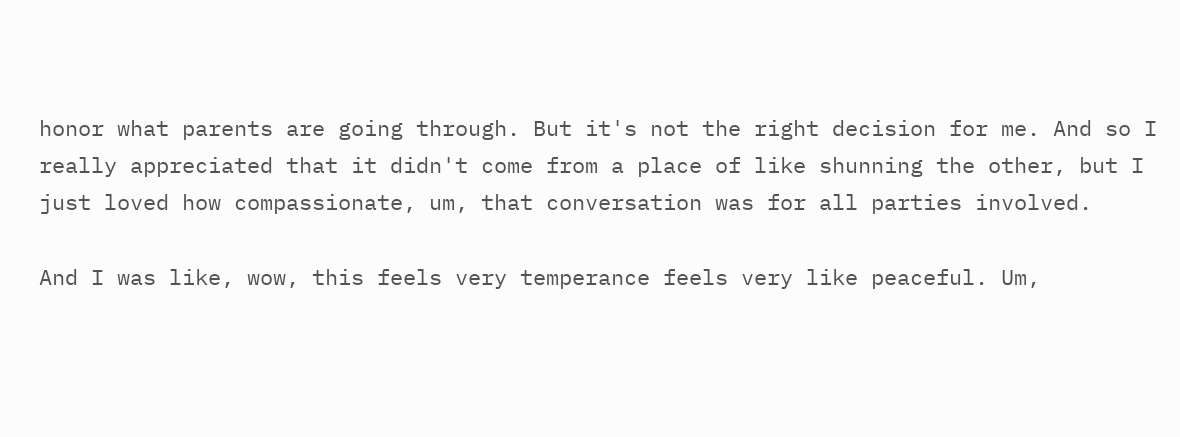honor what parents are going through. But it's not the right decision for me. And so I really appreciated that it didn't come from a place of like shunning the other, but I just loved how compassionate, um, that conversation was for all parties involved.

And I was like, wow, this feels very temperance feels very like peaceful. Um,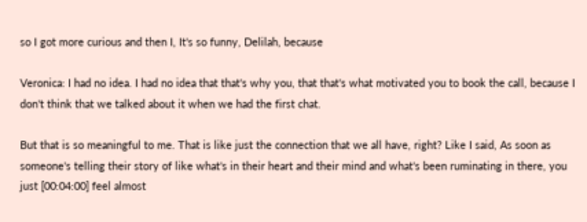so I got more curious and then I, It's so funny, Delilah, because

Veronica: I had no idea. I had no idea that that's why you, that that's what motivated you to book the call, because I don't think that we talked about it when we had the first chat.

But that is so meaningful to me. That is like just the connection that we all have, right? Like I said, As soon as someone's telling their story of like what's in their heart and their mind and what's been ruminating in there, you just [00:04:00] feel almost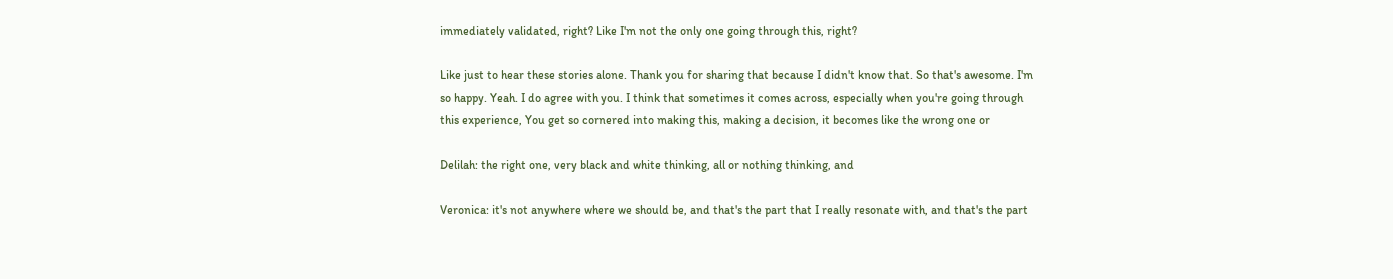immediately validated, right? Like I'm not the only one going through this, right?

Like just to hear these stories alone. Thank you for sharing that because I didn't know that. So that's awesome. I'm so happy. Yeah. I do agree with you. I think that sometimes it comes across, especially when you're going through this experience, You get so cornered into making this, making a decision, it becomes like the wrong one or

Delilah: the right one, very black and white thinking, all or nothing thinking, and

Veronica: it's not anywhere where we should be, and that's the part that I really resonate with, and that's the part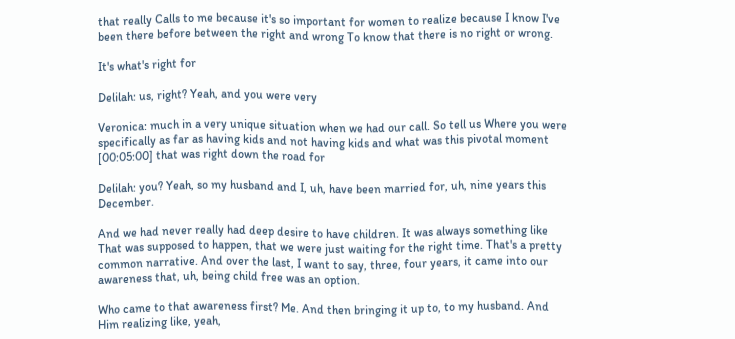that really Calls to me because it's so important for women to realize because I know I've been there before between the right and wrong To know that there is no right or wrong.

It's what's right for

Delilah: us, right? Yeah, and you were very

Veronica: much in a very unique situation when we had our call. So tell us Where you were specifically as far as having kids and not having kids and what was this pivotal moment [00:05:00] that was right down the road for

Delilah: you? Yeah, so my husband and I, uh, have been married for, uh, nine years this December.

And we had never really had deep desire to have children. It was always something like That was supposed to happen, that we were just waiting for the right time. That's a pretty common narrative. And over the last, I want to say, three, four years, it came into our awareness that, uh, being child free was an option.

Who came to that awareness first? Me. And then bringing it up to, to my husband. And Him realizing like, yeah,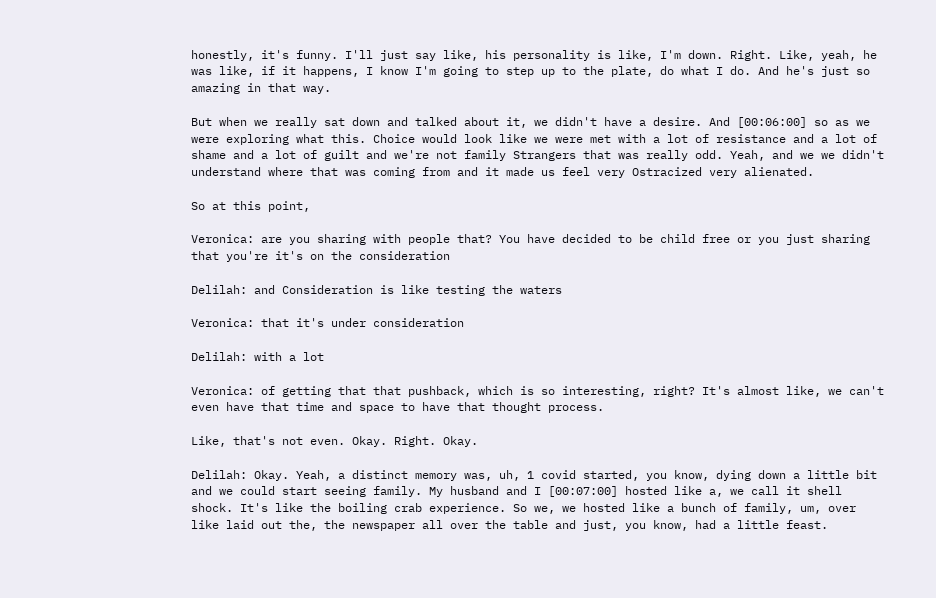honestly, it's funny. I'll just say like, his personality is like, I'm down. Right. Like, yeah, he was like, if it happens, I know I'm going to step up to the plate, do what I do. And he's just so amazing in that way.

But when we really sat down and talked about it, we didn't have a desire. And [00:06:00] so as we were exploring what this. Choice would look like we were met with a lot of resistance and a lot of shame and a lot of guilt and we're not family Strangers that was really odd. Yeah, and we we didn't understand where that was coming from and it made us feel very Ostracized very alienated.

So at this point,

Veronica: are you sharing with people that? You have decided to be child free or you just sharing that you're it's on the consideration

Delilah: and Consideration is like testing the waters

Veronica: that it's under consideration

Delilah: with a lot

Veronica: of getting that that pushback, which is so interesting, right? It's almost like, we can't even have that time and space to have that thought process.

Like, that's not even. Okay. Right. Okay.

Delilah: Okay. Yeah, a distinct memory was, uh, 1 covid started, you know, dying down a little bit and we could start seeing family. My husband and I [00:07:00] hosted like a, we call it shell shock. It's like the boiling crab experience. So we, we hosted like a bunch of family, um, over like laid out the, the newspaper all over the table and just, you know, had a little feast.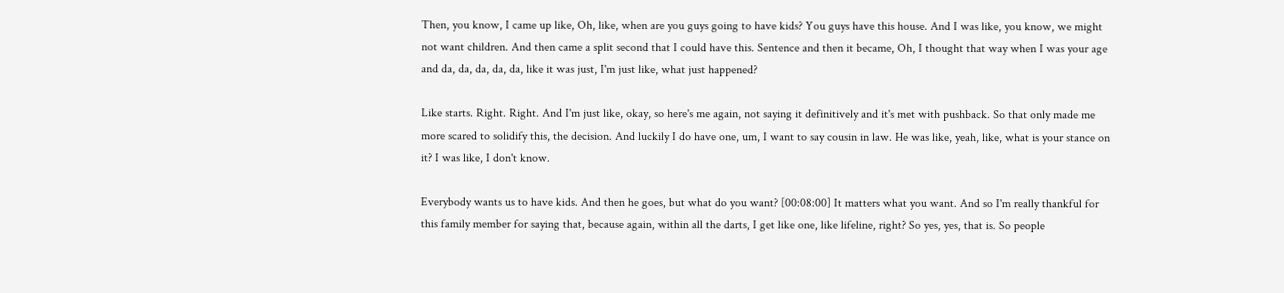Then, you know, I came up like, Oh, like, when are you guys going to have kids? You guys have this house. And I was like, you know, we might not want children. And then came a split second that I could have this. Sentence and then it became, Oh, I thought that way when I was your age and da, da, da, da, da, like it was just, I'm just like, what just happened?

Like starts. Right. Right. And I'm just like, okay, so here's me again, not saying it definitively and it's met with pushback. So that only made me more scared to solidify this, the decision. And luckily I do have one, um, I want to say cousin in law. He was like, yeah, like, what is your stance on it? I was like, I don't know.

Everybody wants us to have kids. And then he goes, but what do you want? [00:08:00] It matters what you want. And so I'm really thankful for this family member for saying that, because again, within all the darts, I get like one, like lifeline, right? So yes, yes, that is. So people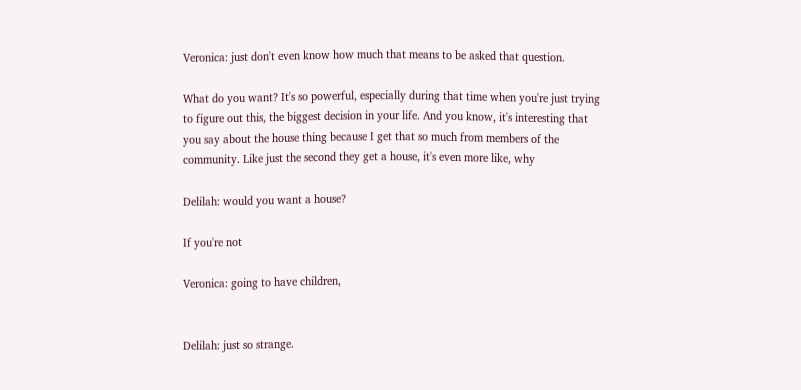Veronica: just don't even know how much that means to be asked that question.

What do you want? It's so powerful, especially during that time when you're just trying to figure out this, the biggest decision in your life. And you know, it's interesting that you say about the house thing because I get that so much from members of the community. Like just the second they get a house, it's even more like, why

Delilah: would you want a house?

If you're not

Veronica: going to have children,


Delilah: just so strange.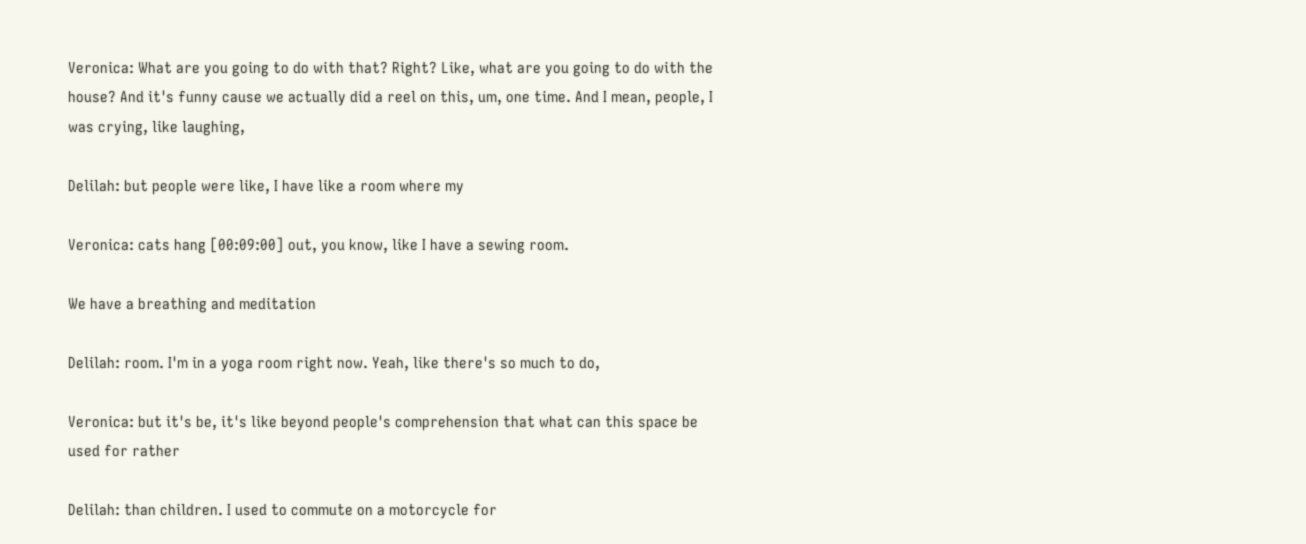Veronica: What are you going to do with that? Right? Like, what are you going to do with the house? And it's funny cause we actually did a reel on this, um, one time. And I mean, people, I was crying, like laughing,

Delilah: but people were like, I have like a room where my

Veronica: cats hang [00:09:00] out, you know, like I have a sewing room.

We have a breathing and meditation

Delilah: room. I'm in a yoga room right now. Yeah, like there's so much to do,

Veronica: but it's be, it's like beyond people's comprehension that what can this space be used for rather

Delilah: than children. I used to commute on a motorcycle for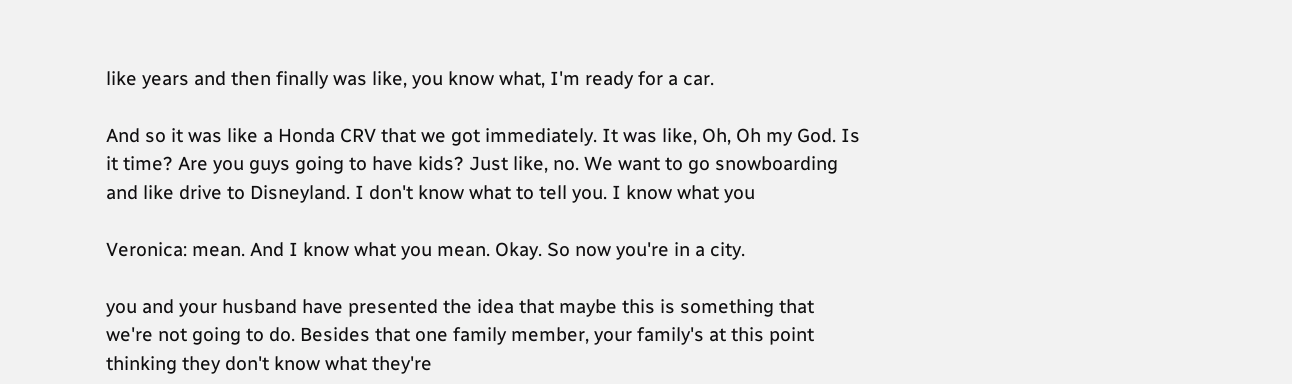like years and then finally was like, you know what, I'm ready for a car.

And so it was like a Honda CRV that we got immediately. It was like, Oh, Oh my God. Is it time? Are you guys going to have kids? Just like, no. We want to go snowboarding and like drive to Disneyland. I don't know what to tell you. I know what you

Veronica: mean. And I know what you mean. Okay. So now you're in a city.

you and your husband have presented the idea that maybe this is something that we're not going to do. Besides that one family member, your family's at this point thinking they don't know what they're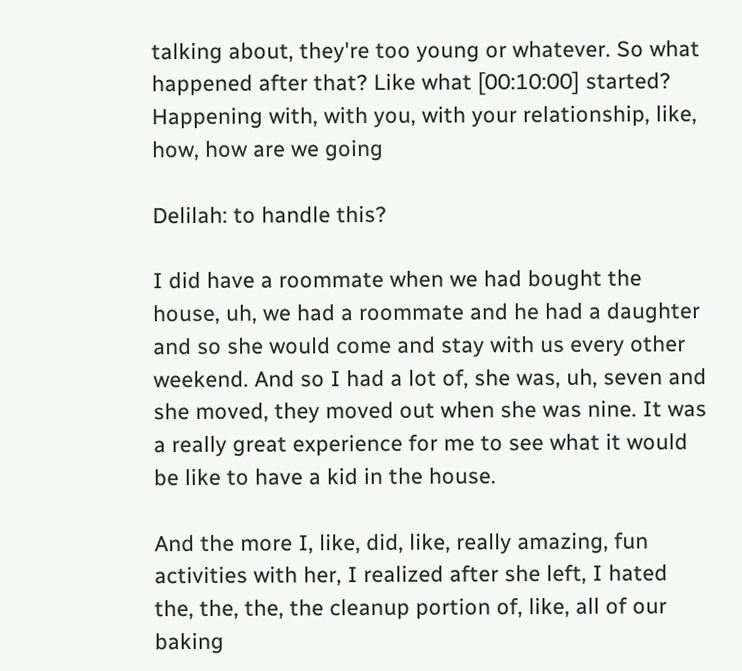talking about, they're too young or whatever. So what happened after that? Like what [00:10:00] started? Happening with, with you, with your relationship, like, how, how are we going

Delilah: to handle this?

I did have a roommate when we had bought the house, uh, we had a roommate and he had a daughter and so she would come and stay with us every other weekend. And so I had a lot of, she was, uh, seven and she moved, they moved out when she was nine. It was a really great experience for me to see what it would be like to have a kid in the house.

And the more I, like, did, like, really amazing, fun activities with her, I realized after she left, I hated the, the, the, the cleanup portion of, like, all of our baking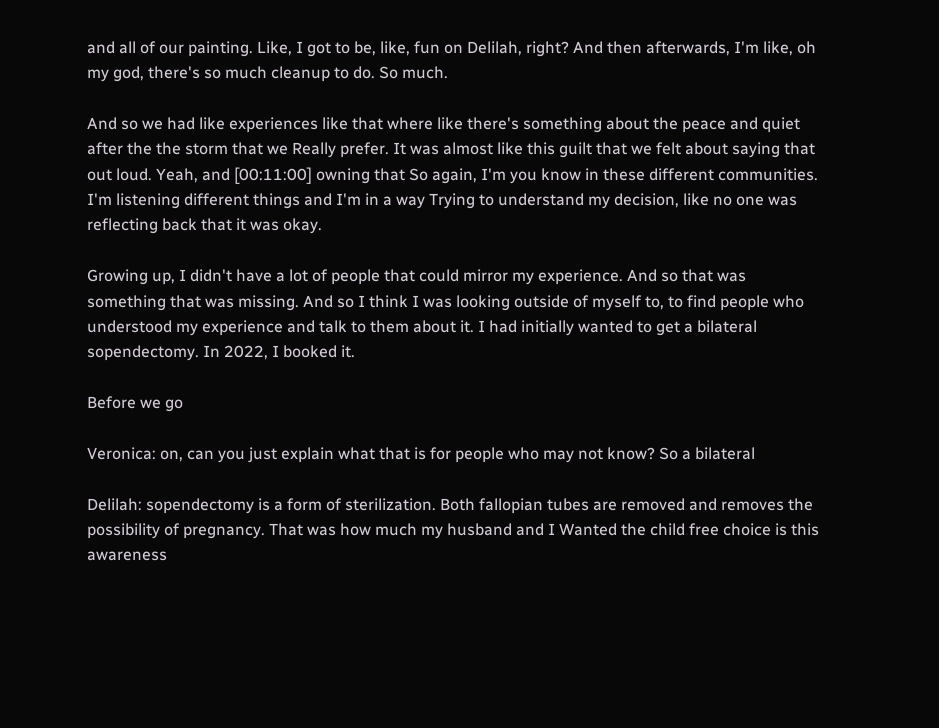and all of our painting. Like, I got to be, like, fun on Delilah, right? And then afterwards, I'm like, oh my god, there's so much cleanup to do. So much.

And so we had like experiences like that where like there's something about the peace and quiet after the the storm that we Really prefer. It was almost like this guilt that we felt about saying that out loud. Yeah, and [00:11:00] owning that So again, I'm you know in these different communities. I'm listening different things and I'm in a way Trying to understand my decision, like no one was reflecting back that it was okay.

Growing up, I didn't have a lot of people that could mirror my experience. And so that was something that was missing. And so I think I was looking outside of myself to, to find people who understood my experience and talk to them about it. I had initially wanted to get a bilateral sopendectomy. In 2022, I booked it.

Before we go

Veronica: on, can you just explain what that is for people who may not know? So a bilateral

Delilah: sopendectomy is a form of sterilization. Both fallopian tubes are removed and removes the possibility of pregnancy. That was how much my husband and I Wanted the child free choice is this awareness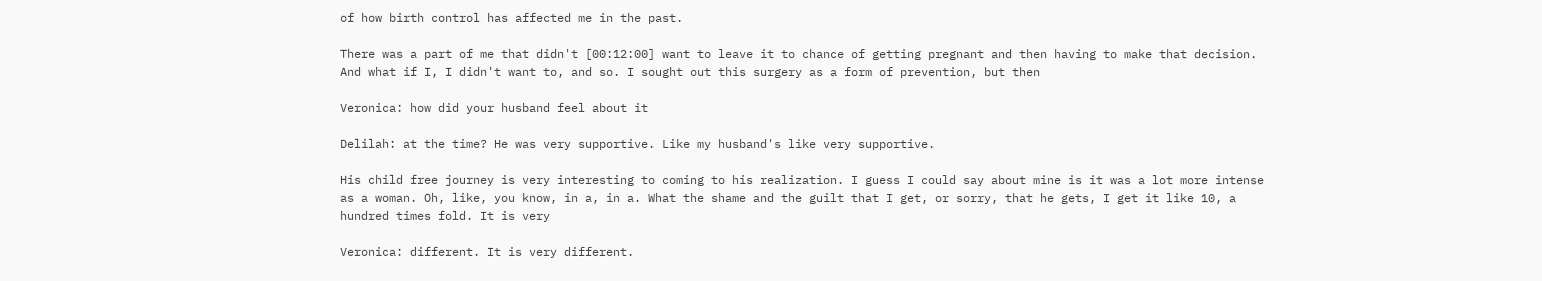of how birth control has affected me in the past.

There was a part of me that didn't [00:12:00] want to leave it to chance of getting pregnant and then having to make that decision. And what if I, I didn't want to, and so. I sought out this surgery as a form of prevention, but then

Veronica: how did your husband feel about it

Delilah: at the time? He was very supportive. Like my husband's like very supportive.

His child free journey is very interesting to coming to his realization. I guess I could say about mine is it was a lot more intense as a woman. Oh, like, you know, in a, in a. What the shame and the guilt that I get, or sorry, that he gets, I get it like 10, a hundred times fold. It is very

Veronica: different. It is very different.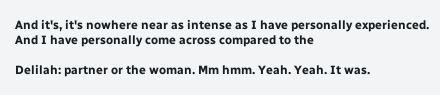And it's, it's nowhere near as intense as I have personally experienced. And I have personally come across compared to the

Delilah: partner or the woman. Mm hmm. Yeah. Yeah. It was.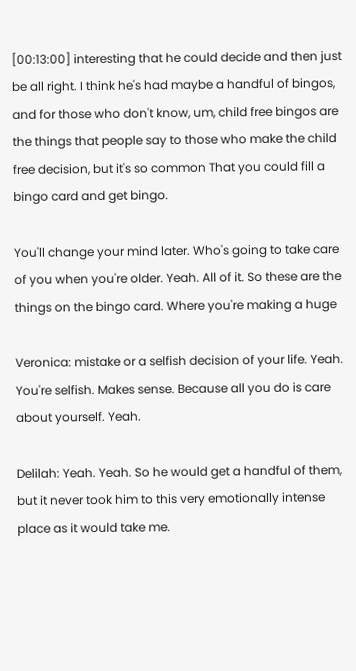[00:13:00] interesting that he could decide and then just be all right. I think he's had maybe a handful of bingos, and for those who don't know, um, child free bingos are the things that people say to those who make the child free decision, but it's so common That you could fill a bingo card and get bingo.

You'll change your mind later. Who's going to take care of you when you're older. Yeah. All of it. So these are the things on the bingo card. Where you're making a huge

Veronica: mistake or a selfish decision of your life. Yeah. You're selfish. Makes sense. Because all you do is care about yourself. Yeah.

Delilah: Yeah. Yeah. So he would get a handful of them, but it never took him to this very emotionally intense place as it would take me.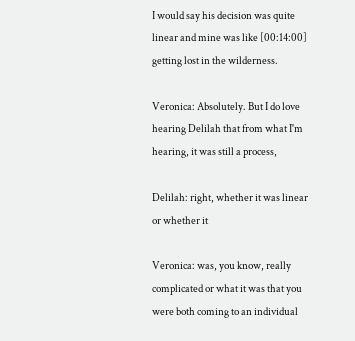I would say his decision was quite linear and mine was like [00:14:00] getting lost in the wilderness.

Veronica: Absolutely. But I do love hearing Delilah that from what I'm hearing, it was still a process,

Delilah: right, whether it was linear or whether it

Veronica: was, you know, really complicated or what it was that you were both coming to an individual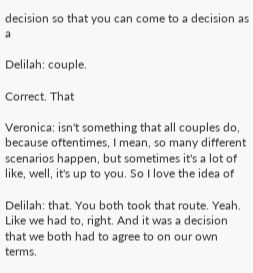decision so that you can come to a decision as a

Delilah: couple.

Correct. That

Veronica: isn't something that all couples do, because oftentimes, I mean, so many different scenarios happen, but sometimes it's a lot of like, well, it's up to you. So I love the idea of

Delilah: that. You both took that route. Yeah. Like we had to, right. And it was a decision that we both had to agree to on our own terms.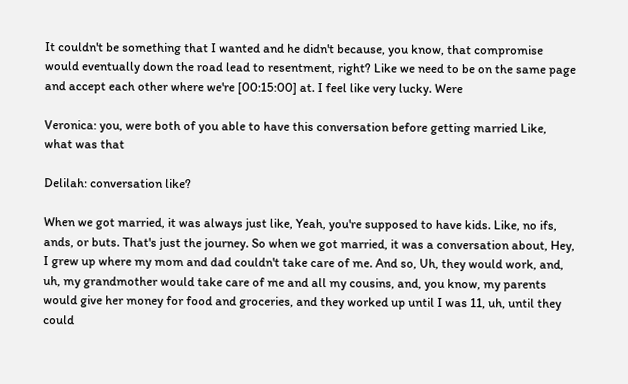It couldn't be something that I wanted and he didn't because, you know, that compromise would eventually down the road lead to resentment, right? Like we need to be on the same page and accept each other where we're [00:15:00] at. I feel like very lucky. Were

Veronica: you, were both of you able to have this conversation before getting married Like, what was that

Delilah: conversation like?

When we got married, it was always just like, Yeah, you're supposed to have kids. Like, no ifs, ands, or buts. That's just the journey. So when we got married, it was a conversation about, Hey, I grew up where my mom and dad couldn't take care of me. And so, Uh, they would work, and, uh, my grandmother would take care of me and all my cousins, and, you know, my parents would give her money for food and groceries, and they worked up until I was 11, uh, until they could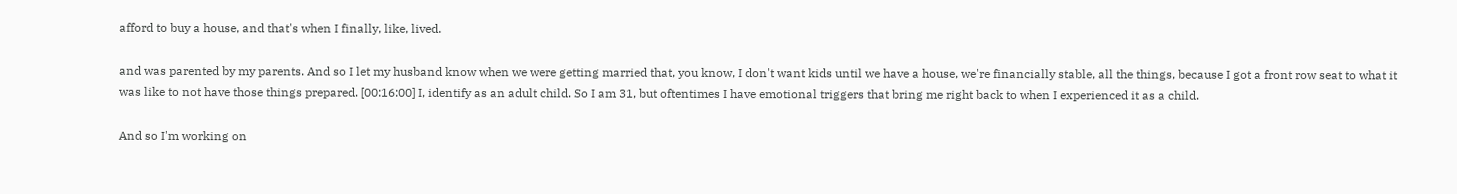afford to buy a house, and that's when I finally, like, lived.

and was parented by my parents. And so I let my husband know when we were getting married that, you know, I don't want kids until we have a house, we're financially stable, all the things, because I got a front row seat to what it was like to not have those things prepared. [00:16:00] I, identify as an adult child. So I am 31, but oftentimes I have emotional triggers that bring me right back to when I experienced it as a child.

And so I'm working on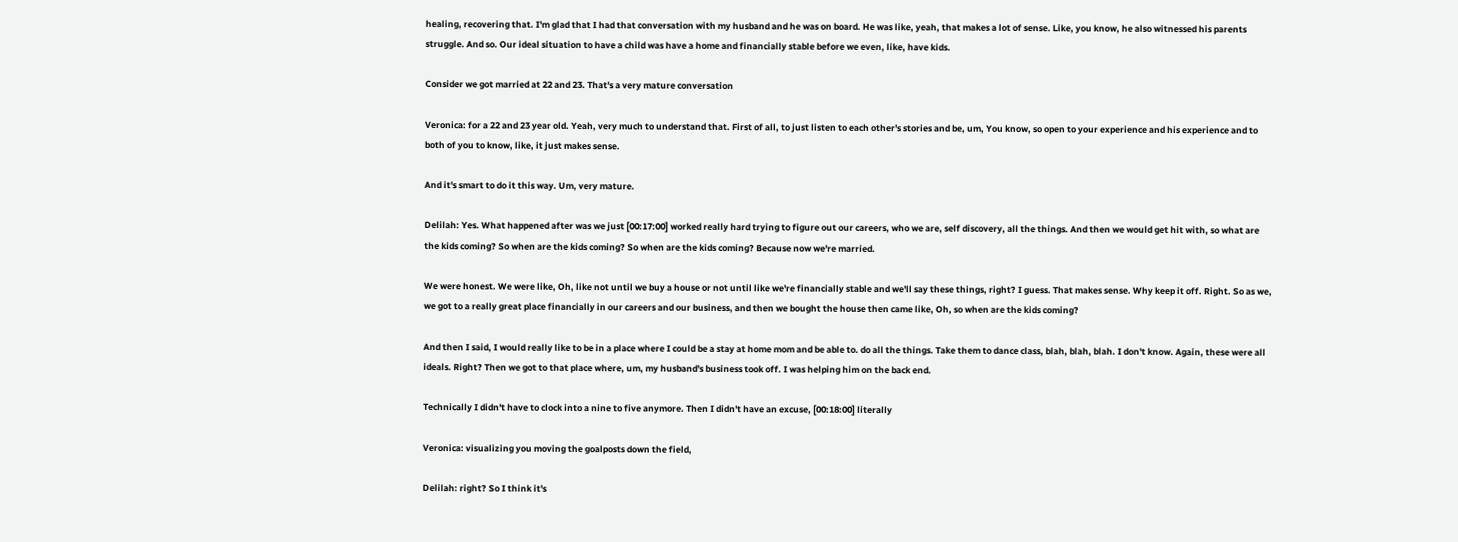healing, recovering that. I'm glad that I had that conversation with my husband and he was on board. He was like, yeah, that makes a lot of sense. Like, you know, he also witnessed his parents struggle. And so. Our ideal situation to have a child was have a home and financially stable before we even, like, have kids.

Consider we got married at 22 and 23. That's a very mature conversation

Veronica: for a 22 and 23 year old. Yeah, very much to understand that. First of all, to just listen to each other's stories and be, um, You know, so open to your experience and his experience and to both of you to know, like, it just makes sense.

And it's smart to do it this way. Um, very mature.

Delilah: Yes. What happened after was we just [00:17:00] worked really hard trying to figure out our careers, who we are, self discovery, all the things. And then we would get hit with, so what are the kids coming? So when are the kids coming? So when are the kids coming? Because now we're married.

We were honest. We were like, Oh, like not until we buy a house or not until like we're financially stable and we'll say these things, right? I guess. That makes sense. Why keep it off. Right. So as we, we got to a really great place financially in our careers and our business, and then we bought the house then came like, Oh, so when are the kids coming?

And then I said, I would really like to be in a place where I could be a stay at home mom and be able to. do all the things. Take them to dance class, blah, blah, blah. I don't know. Again, these were all ideals. Right? Then we got to that place where, um, my husband's business took off. I was helping him on the back end.

Technically I didn't have to clock into a nine to five anymore. Then I didn't have an excuse, [00:18:00] literally

Veronica: visualizing you moving the goalposts down the field,

Delilah: right? So I think it's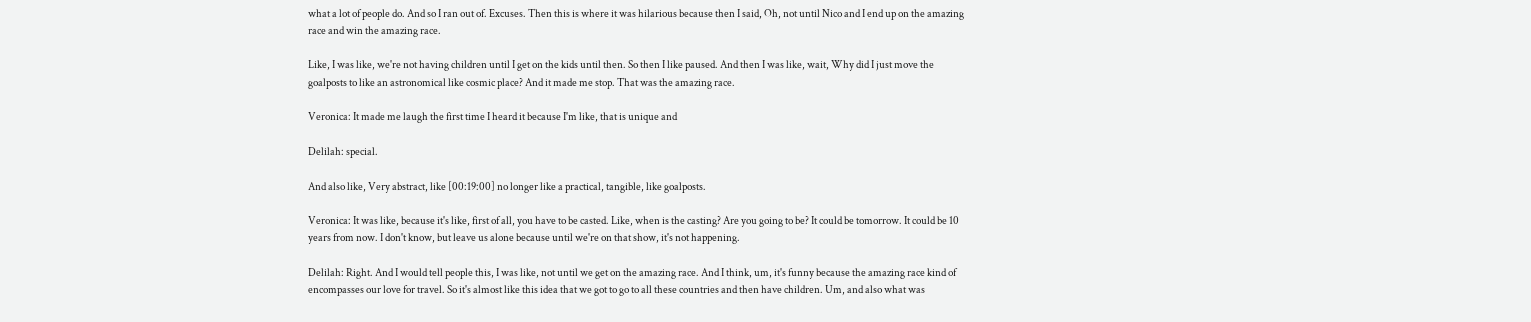what a lot of people do. And so I ran out of. Excuses. Then this is where it was hilarious because then I said, Oh, not until Nico and I end up on the amazing race and win the amazing race.

Like, I was like, we're not having children until I get on the kids until then. So then I like paused. And then I was like, wait, Why did I just move the goalposts to like an astronomical like cosmic place? And it made me stop. That was the amazing race.

Veronica: It made me laugh the first time I heard it because I'm like, that is unique and

Delilah: special.

And also like, Very abstract, like [00:19:00] no longer like a practical, tangible, like goalposts.

Veronica: It was like, because it's like, first of all, you have to be casted. Like, when is the casting? Are you going to be? It could be tomorrow. It could be 10 years from now. I don't know, but leave us alone because until we're on that show, it's not happening.

Delilah: Right. And I would tell people this, I was like, not until we get on the amazing race. And I think, um, it's funny because the amazing race kind of encompasses our love for travel. So it's almost like this idea that we got to go to all these countries and then have children. Um, and also what was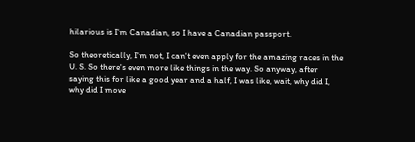hilarious is I'm Canadian, so I have a Canadian passport.

So theoretically, I'm not, I can't even apply for the amazing races in the U. S. So there's even more like things in the way. So anyway, after saying this for like a good year and a half, I was like, wait, why did I, why did I move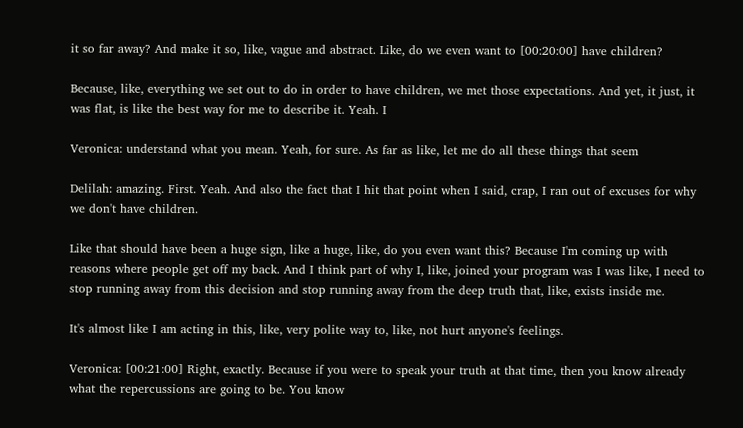it so far away? And make it so, like, vague and abstract. Like, do we even want to [00:20:00] have children?

Because, like, everything we set out to do in order to have children, we met those expectations. And yet, it just, it was flat, is like the best way for me to describe it. Yeah. I

Veronica: understand what you mean. Yeah, for sure. As far as like, let me do all these things that seem

Delilah: amazing. First. Yeah. And also the fact that I hit that point when I said, crap, I ran out of excuses for why we don't have children.

Like that should have been a huge sign, like a huge, like, do you even want this? Because I'm coming up with reasons where people get off my back. And I think part of why I, like, joined your program was I was like, I need to stop running away from this decision and stop running away from the deep truth that, like, exists inside me.

It's almost like I am acting in this, like, very polite way to, like, not hurt anyone's feelings.

Veronica: [00:21:00] Right, exactly. Because if you were to speak your truth at that time, then you know already what the repercussions are going to be. You know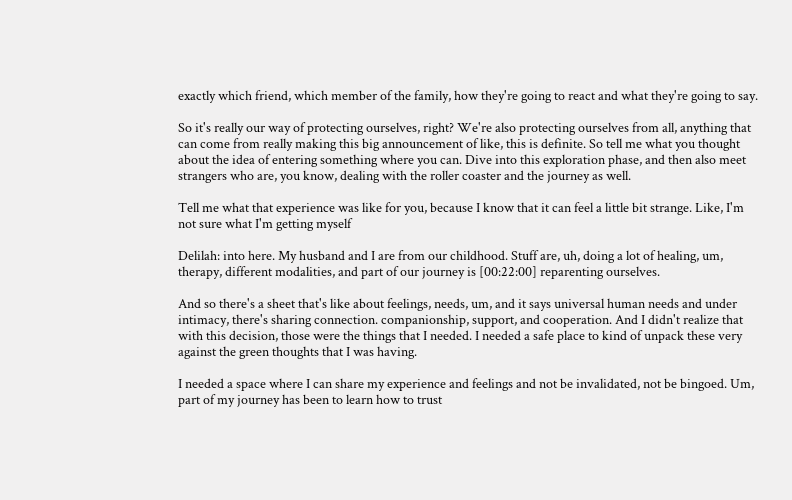exactly which friend, which member of the family, how they're going to react and what they're going to say.

So it's really our way of protecting ourselves, right? We're also protecting ourselves from all, anything that can come from really making this big announcement of like, this is definite. So tell me what you thought about the idea of entering something where you can. Dive into this exploration phase, and then also meet strangers who are, you know, dealing with the roller coaster and the journey as well.

Tell me what that experience was like for you, because I know that it can feel a little bit strange. Like, I'm not sure what I'm getting myself

Delilah: into here. My husband and I are from our childhood. Stuff are, uh, doing a lot of healing, um, therapy, different modalities, and part of our journey is [00:22:00] reparenting ourselves.

And so there's a sheet that's like about feelings, needs, um, and it says universal human needs and under intimacy, there's sharing connection. companionship, support, and cooperation. And I didn't realize that with this decision, those were the things that I needed. I needed a safe place to kind of unpack these very against the green thoughts that I was having.

I needed a space where I can share my experience and feelings and not be invalidated, not be bingoed. Um, part of my journey has been to learn how to trust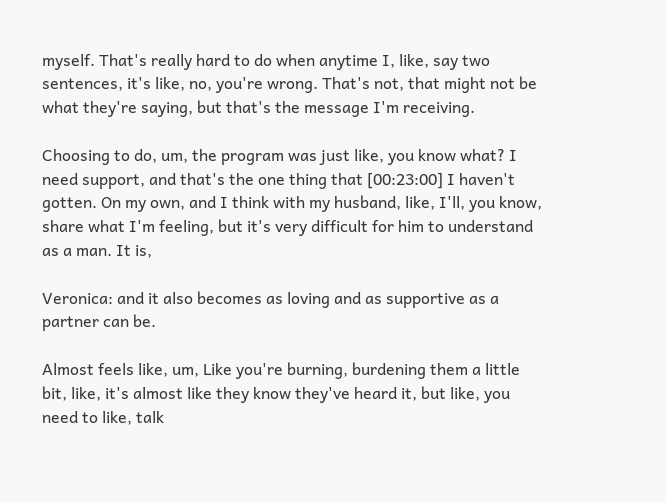myself. That's really hard to do when anytime I, like, say two sentences, it's like, no, you're wrong. That's not, that might not be what they're saying, but that's the message I'm receiving.

Choosing to do, um, the program was just like, you know what? I need support, and that's the one thing that [00:23:00] I haven't gotten. On my own, and I think with my husband, like, I'll, you know, share what I'm feeling, but it's very difficult for him to understand as a man. It is,

Veronica: and it also becomes as loving and as supportive as a partner can be.

Almost feels like, um, Like you're burning, burdening them a little bit, like, it's almost like they know they've heard it, but like, you need to like, talk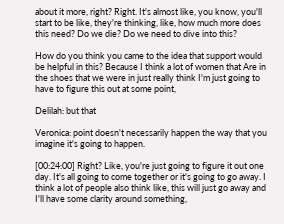about it more, right? Right. It's almost like, you know, you'll start to be like, they're thinking, like, how much more does this need? Do we die? Do we need to dive into this?

How do you think you came to the idea that support would be helpful in this? Because I think a lot of women that Are in the shoes that we were in just really think I'm just going to have to figure this out at some point,

Delilah: but that

Veronica: point doesn't necessarily happen the way that you imagine it's going to happen.

[00:24:00] Right? Like, you're just going to figure it out one day. It's all going to come together or it's going to go away. I think a lot of people also think like, this will just go away and I'll have some clarity around something,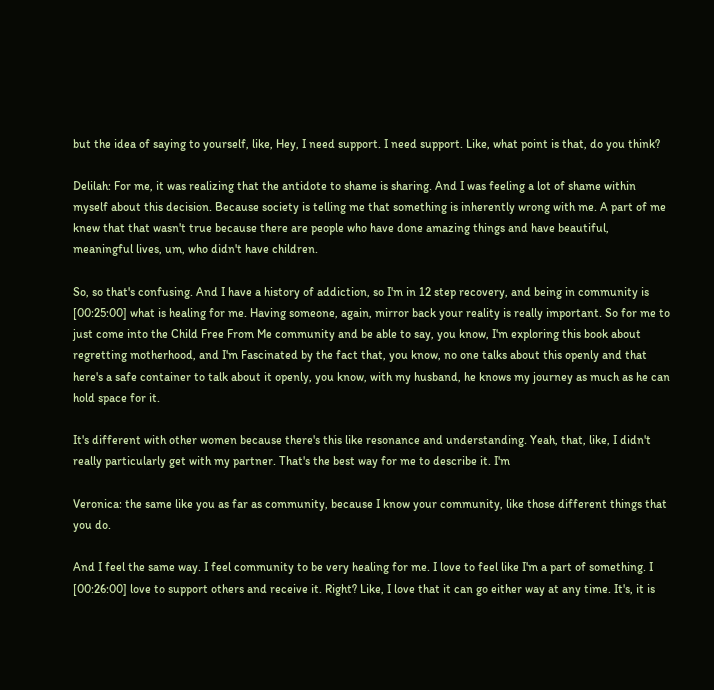but the idea of saying to yourself, like, Hey, I need support. I need support. Like, what point is that, do you think?

Delilah: For me, it was realizing that the antidote to shame is sharing. And I was feeling a lot of shame within myself about this decision. Because society is telling me that something is inherently wrong with me. A part of me knew that that wasn't true because there are people who have done amazing things and have beautiful, meaningful lives, um, who didn't have children.

So, so that's confusing. And I have a history of addiction, so I'm in 12 step recovery, and being in community is [00:25:00] what is healing for me. Having someone, again, mirror back your reality is really important. So for me to just come into the Child Free From Me community and be able to say, you know, I'm exploring this book about regretting motherhood, and I'm Fascinated by the fact that, you know, no one talks about this openly and that here's a safe container to talk about it openly, you know, with my husband, he knows my journey as much as he can hold space for it.

It's different with other women because there's this like resonance and understanding. Yeah, that, like, I didn't really particularly get with my partner. That's the best way for me to describe it. I'm

Veronica: the same like you as far as community, because I know your community, like those different things that you do.

And I feel the same way. I feel community to be very healing for me. I love to feel like I'm a part of something. I [00:26:00] love to support others and receive it. Right? Like, I love that it can go either way at any time. It's, it is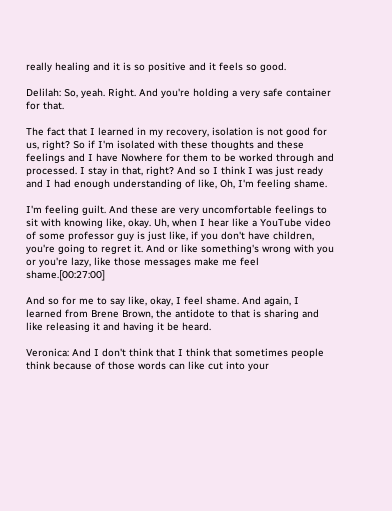really healing and it is so positive and it feels so good.

Delilah: So, yeah. Right. And you're holding a very safe container for that.

The fact that I learned in my recovery, isolation is not good for us, right? So if I'm isolated with these thoughts and these feelings and I have Nowhere for them to be worked through and processed. I stay in that, right? And so I think I was just ready and I had enough understanding of like, Oh, I'm feeling shame.

I'm feeling guilt. And these are very uncomfortable feelings to sit with knowing like, okay. Uh, when I hear like a YouTube video of some professor guy is just like, if you don't have children, you're going to regret it. And or like something's wrong with you or you're lazy, like those messages make me feel shame.[00:27:00]

And so for me to say like, okay, I feel shame. And again, I learned from Brene Brown, the antidote to that is sharing and like releasing it and having it be heard.

Veronica: And I don't think that I think that sometimes people think because of those words can like cut into your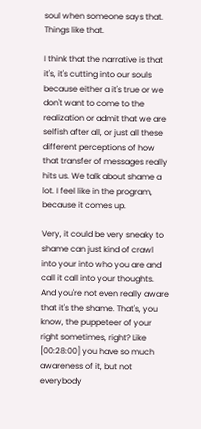soul when someone says that. Things like that.

I think that the narrative is that it's, it's cutting into our souls because either a it's true or we don't want to come to the realization or admit that we are selfish after all, or just all these different perceptions of how that transfer of messages really hits us. We talk about shame a lot. I feel like in the program, because it comes up.

Very, it could be very sneaky to shame can just kind of crawl into your into who you are and call it call into your thoughts. And you're not even really aware that it's the shame. That's, you know, the puppeteer of your right sometimes, right? Like [00:28:00] you have so much awareness of it, but not everybody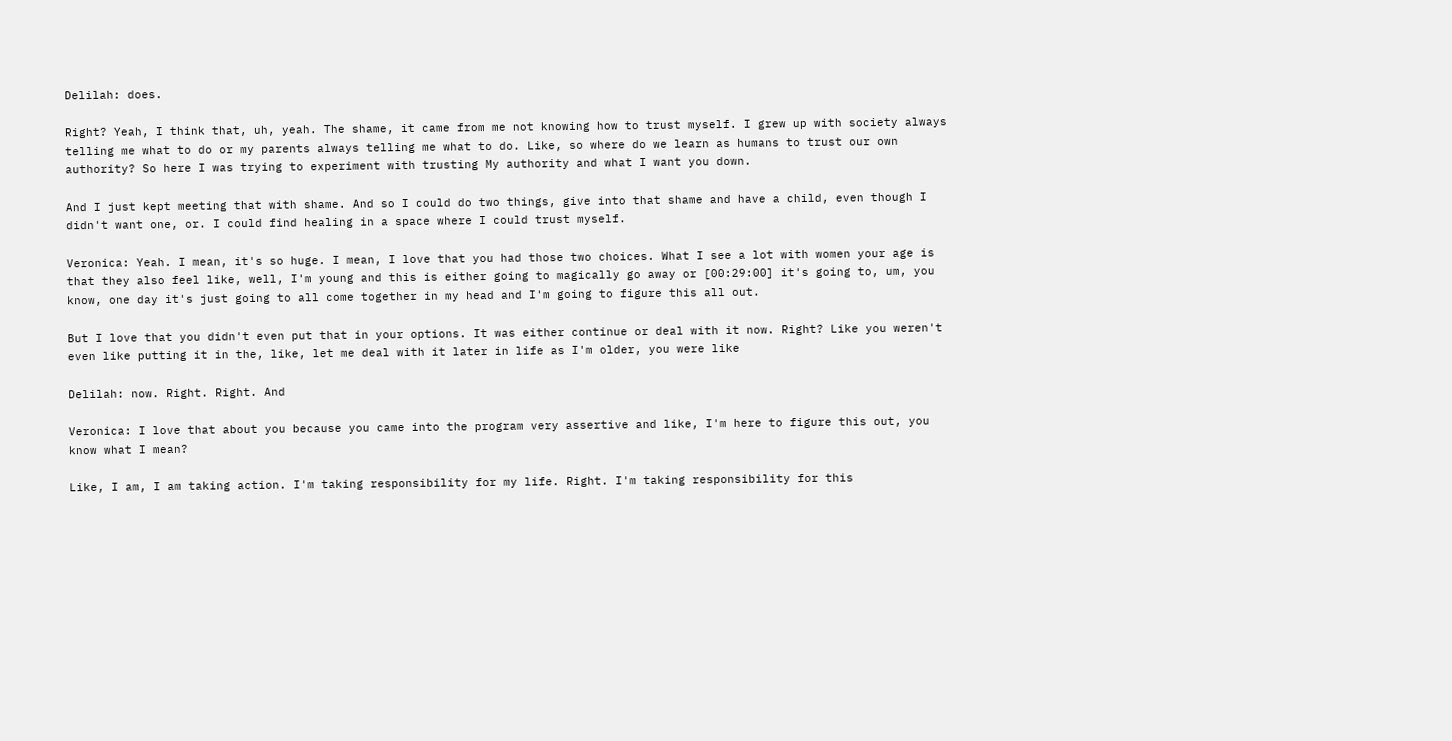Delilah: does.

Right? Yeah, I think that, uh, yeah. The shame, it came from me not knowing how to trust myself. I grew up with society always telling me what to do or my parents always telling me what to do. Like, so where do we learn as humans to trust our own authority? So here I was trying to experiment with trusting My authority and what I want you down.

And I just kept meeting that with shame. And so I could do two things, give into that shame and have a child, even though I didn't want one, or. I could find healing in a space where I could trust myself.

Veronica: Yeah. I mean, it's so huge. I mean, I love that you had those two choices. What I see a lot with women your age is that they also feel like, well, I'm young and this is either going to magically go away or [00:29:00] it's going to, um, you know, one day it's just going to all come together in my head and I'm going to figure this all out.

But I love that you didn't even put that in your options. It was either continue or deal with it now. Right? Like you weren't even like putting it in the, like, let me deal with it later in life as I'm older, you were like

Delilah: now. Right. Right. And

Veronica: I love that about you because you came into the program very assertive and like, I'm here to figure this out, you know what I mean?

Like, I am, I am taking action. I'm taking responsibility for my life. Right. I'm taking responsibility for this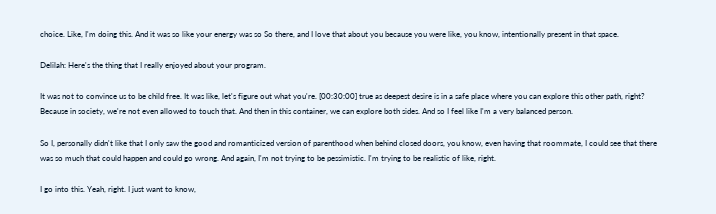choice. Like, I'm doing this. And it was so like your energy was so So there, and I love that about you because you were like, you know, intentionally present in that space.

Delilah: Here's the thing that I really enjoyed about your program.

It was not to convince us to be child free. It was like, let's figure out what you're. [00:30:00] true as deepest desire is in a safe place where you can explore this other path, right? Because in society, we're not even allowed to touch that. And then in this container, we can explore both sides. And so I feel like I'm a very balanced person.

So I, personally didn't like that I only saw the good and romanticized version of parenthood when behind closed doors, you know, even having that roommate, I could see that there was so much that could happen and could go wrong. And again, I'm not trying to be pessimistic. I'm trying to be realistic of like, right.

I go into this. Yeah, right. I just want to know,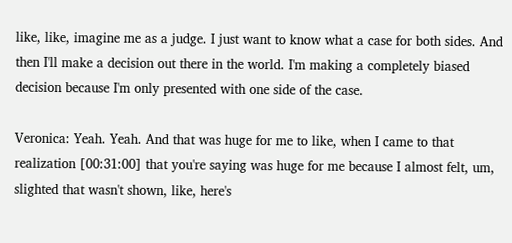like, like, imagine me as a judge. I just want to know what a case for both sides. And then I'll make a decision out there in the world. I'm making a completely biased decision because I'm only presented with one side of the case.

Veronica: Yeah. Yeah. And that was huge for me to like, when I came to that realization [00:31:00] that you're saying was huge for me because I almost felt, um, slighted that wasn't shown, like, here's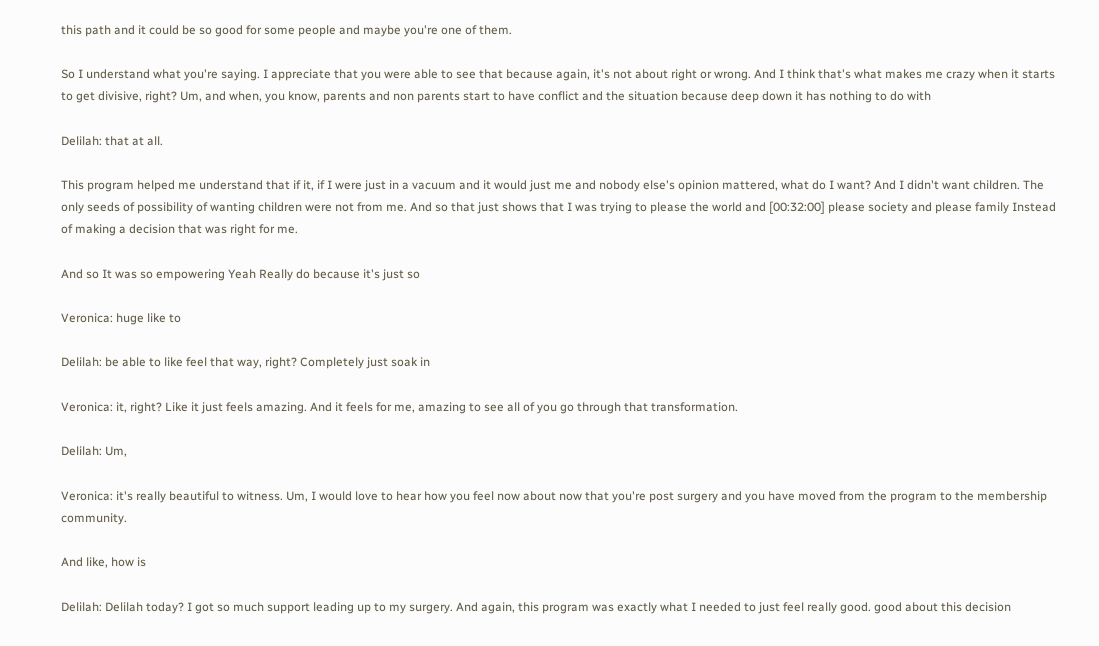this path and it could be so good for some people and maybe you're one of them.

So I understand what you're saying. I appreciate that you were able to see that because again, it's not about right or wrong. And I think that's what makes me crazy when it starts to get divisive, right? Um, and when, you know, parents and non parents start to have conflict and the situation because deep down it has nothing to do with

Delilah: that at all.

This program helped me understand that if it, if I were just in a vacuum and it would just me and nobody else's opinion mattered, what do I want? And I didn't want children. The only seeds of possibility of wanting children were not from me. And so that just shows that I was trying to please the world and [00:32:00] please society and please family Instead of making a decision that was right for me.

And so It was so empowering Yeah Really do because it's just so

Veronica: huge like to

Delilah: be able to like feel that way, right? Completely just soak in

Veronica: it, right? Like it just feels amazing. And it feels for me, amazing to see all of you go through that transformation.

Delilah: Um,

Veronica: it's really beautiful to witness. Um, I would love to hear how you feel now about now that you're post surgery and you have moved from the program to the membership community.

And like, how is

Delilah: Delilah today? I got so much support leading up to my surgery. And again, this program was exactly what I needed to just feel really good. good about this decision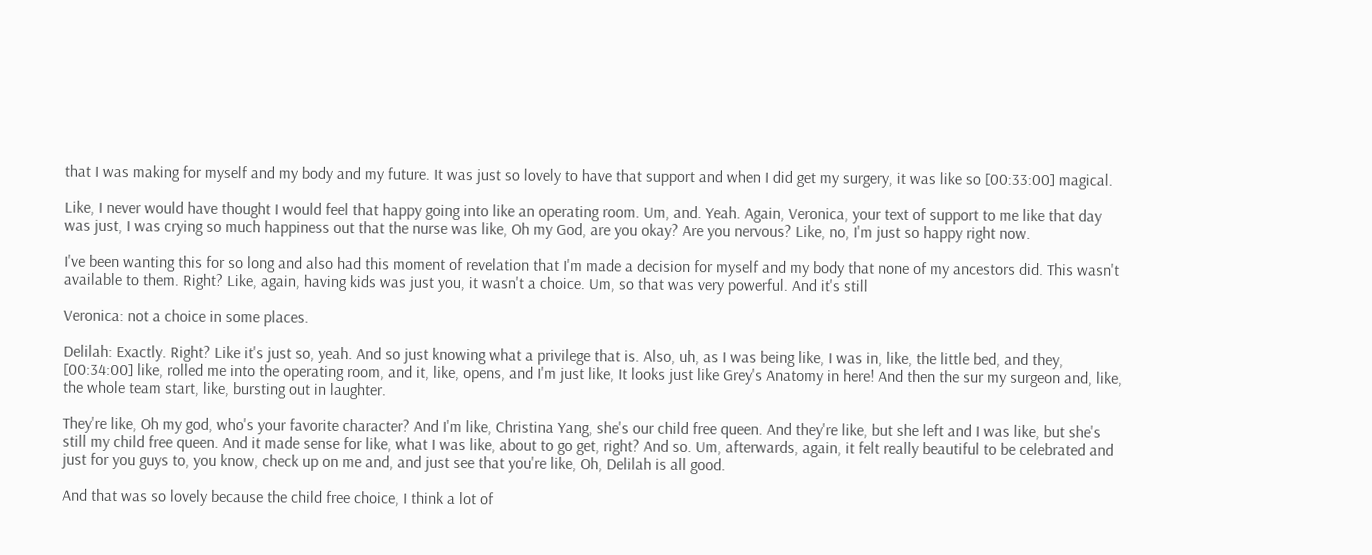that I was making for myself and my body and my future. It was just so lovely to have that support and when I did get my surgery, it was like so [00:33:00] magical.

Like, I never would have thought I would feel that happy going into like an operating room. Um, and. Yeah. Again, Veronica, your text of support to me like that day was just, I was crying so much happiness out that the nurse was like, Oh my God, are you okay? Are you nervous? Like, no, I'm just so happy right now.

I've been wanting this for so long and also had this moment of revelation that I'm made a decision for myself and my body that none of my ancestors did. This wasn't available to them. Right? Like, again, having kids was just you, it wasn't a choice. Um, so that was very powerful. And it's still

Veronica: not a choice in some places.

Delilah: Exactly. Right? Like it's just so, yeah. And so just knowing what a privilege that is. Also, uh, as I was being like, I was in, like, the little bed, and they, [00:34:00] like, rolled me into the operating room, and it, like, opens, and I'm just like, It looks just like Grey's Anatomy in here! And then the sur my surgeon and, like, the whole team start, like, bursting out in laughter.

They're like, Oh my god, who's your favorite character? And I'm like, Christina Yang, she's our child free queen. And they're like, but she left and I was like, but she's still my child free queen. And it made sense for like, what I was like, about to go get, right? And so. Um, afterwards, again, it felt really beautiful to be celebrated and just for you guys to, you know, check up on me and, and just see that you're like, Oh, Delilah is all good.

And that was so lovely because the child free choice, I think a lot of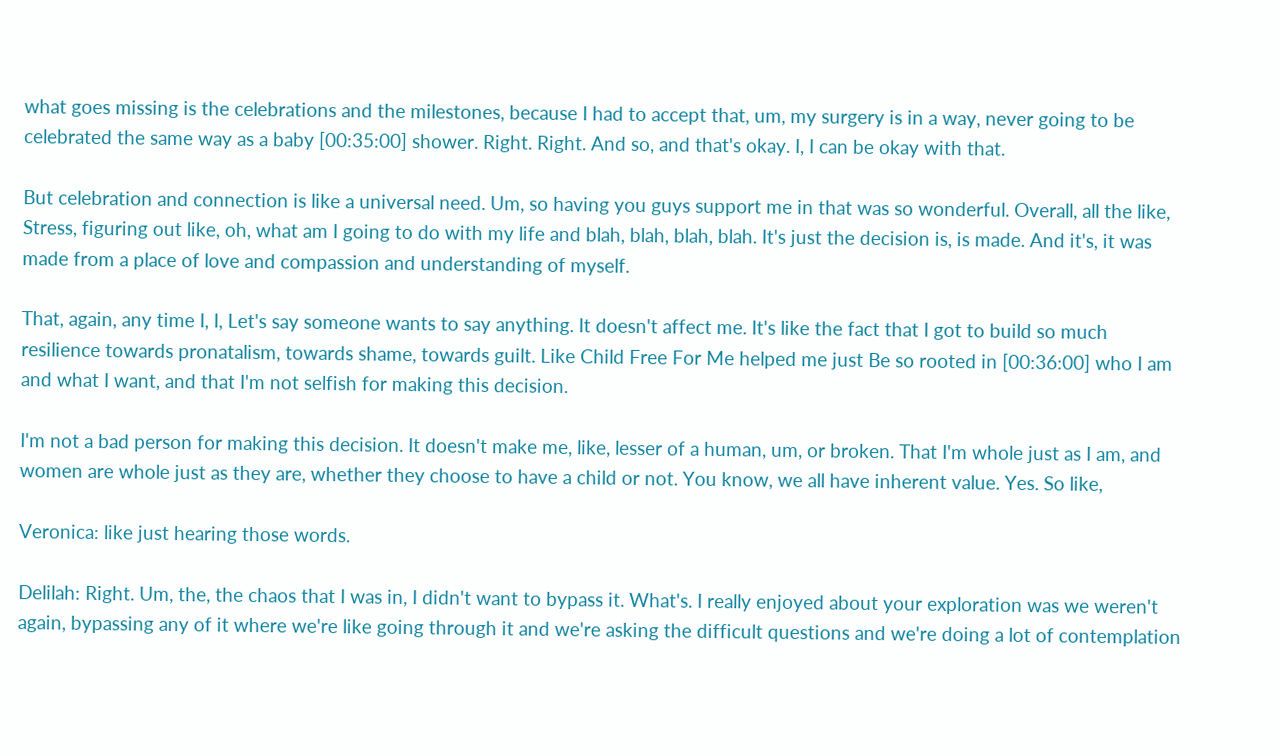what goes missing is the celebrations and the milestones, because I had to accept that, um, my surgery is in a way, never going to be celebrated the same way as a baby [00:35:00] shower. Right. Right. And so, and that's okay. I, I can be okay with that.

But celebration and connection is like a universal need. Um, so having you guys support me in that was so wonderful. Overall, all the like, Stress, figuring out like, oh, what am I going to do with my life and blah, blah, blah, blah. It's just the decision is, is made. And it's, it was made from a place of love and compassion and understanding of myself.

That, again, any time I, I, Let's say someone wants to say anything. It doesn't affect me. It's like the fact that I got to build so much resilience towards pronatalism, towards shame, towards guilt. Like Child Free For Me helped me just Be so rooted in [00:36:00] who I am and what I want, and that I'm not selfish for making this decision.

I'm not a bad person for making this decision. It doesn't make me, like, lesser of a human, um, or broken. That I'm whole just as I am, and women are whole just as they are, whether they choose to have a child or not. You know, we all have inherent value. Yes. So like,

Veronica: like just hearing those words.

Delilah: Right. Um, the, the chaos that I was in, I didn't want to bypass it. What's. I really enjoyed about your exploration was we weren't again, bypassing any of it where we're like going through it and we're asking the difficult questions and we're doing a lot of contemplation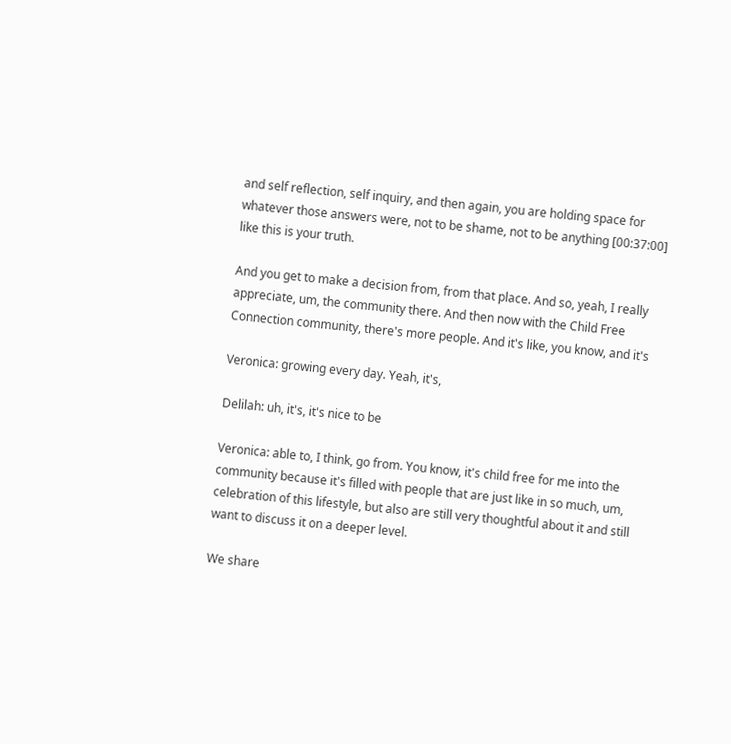and self reflection, self inquiry, and then again, you are holding space for whatever those answers were, not to be shame, not to be anything [00:37:00] like this is your truth.

And you get to make a decision from, from that place. And so, yeah, I really appreciate, um, the community there. And then now with the Child Free Connection community, there's more people. And it's like, you know, and it's

Veronica: growing every day. Yeah, it's,

Delilah: uh, it's, it's nice to be

Veronica: able to, I think, go from. You know, it's child free for me into the community because it's filled with people that are just like in so much, um, celebration of this lifestyle, but also are still very thoughtful about it and still want to discuss it on a deeper level.

We share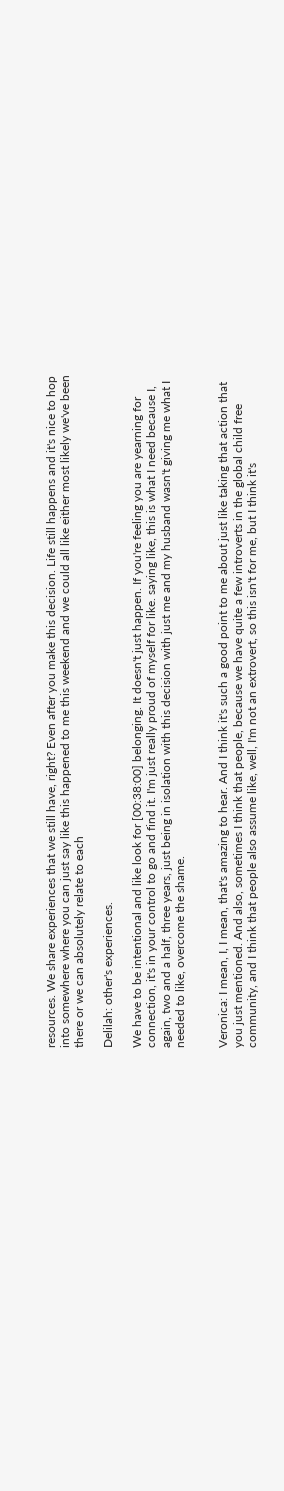resources. We share experiences that we still have, right? Even after you make this decision. Life still happens and it's nice to hop into somewhere where you can just say like this happened to me this weekend and we could all like either most likely we've been there or we can absolutely relate to each

Delilah: other's experiences.

We have to be intentional and like look for [00:38:00] belonging. It doesn't just happen. If you're feeling you are yearning for connection, it's in your control to go and find it. I'm just really proud of myself for like. saying like, this is what I need because I, again, two and a half, three years, just being in isolation with this decision with just me and my husband wasn't giving me what I needed to like, overcome the shame.


Veronica: I mean, I, I mean, that's amazing to hear. And I think it's such a good point to me about just like taking that action that you just mentioned. And also, sometimes I think that people, because we have quite a few introverts in the global child free community, and I think that people also assume like, well, I'm not an extrovert, so this isn't for me, but I think it's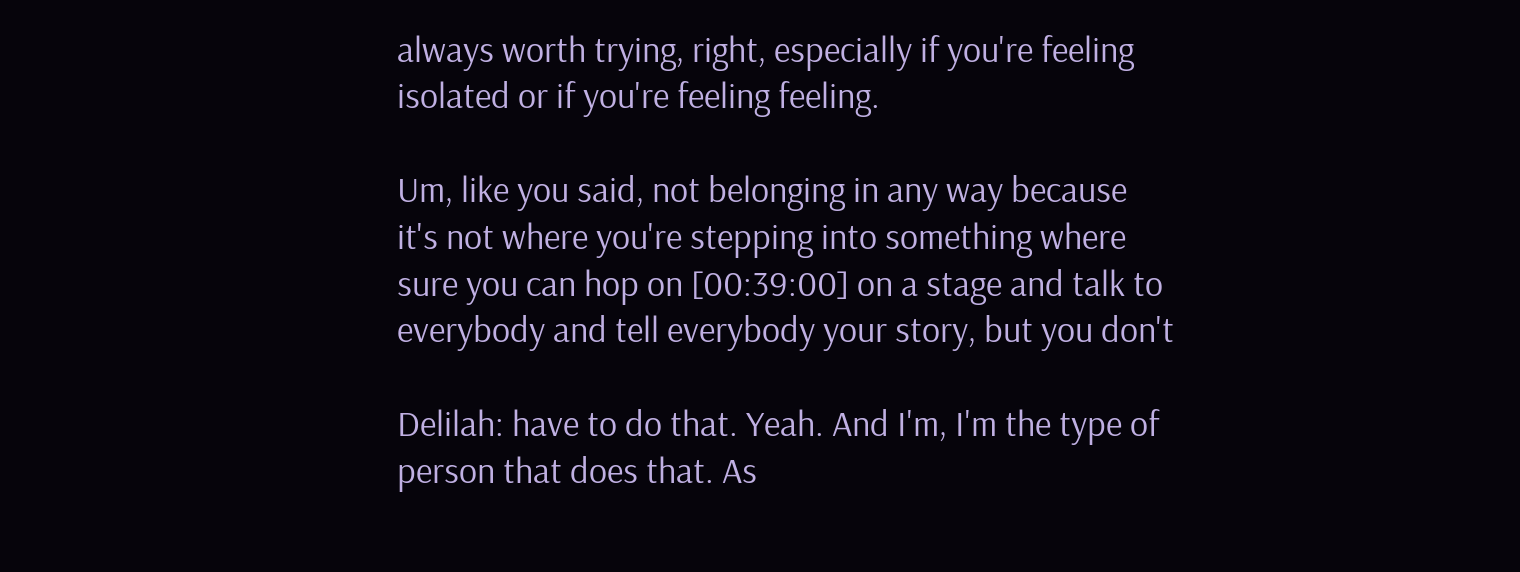always worth trying, right, especially if you're feeling isolated or if you're feeling feeling.

Um, like you said, not belonging in any way because it's not where you're stepping into something where sure you can hop on [00:39:00] on a stage and talk to everybody and tell everybody your story, but you don't

Delilah: have to do that. Yeah. And I'm, I'm the type of person that does that. As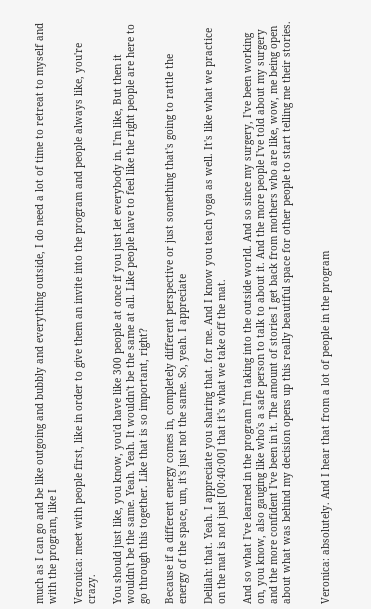much as I can go and be like outgoing and bubbly and everything outside, I do need a lot of time to retreat to myself and with the program, like I

Veronica: meet with people first, like in order to give them an invite into the program and people always like, you're crazy.

You should just like, you know, you'd have like 300 people at once if you just let everybody in. I'm like, But then it wouldn't be the same. Yeah. Yeah. It wouldn't be the same at all. Like people have to feel like the right people are here to go through this together. Like that is so important, right?

Because if a different energy comes in, completely different perspective or just something that's going to rattle the energy of the space, um, it's just not the same. So, yeah. I appreciate

Delilah: that. Yeah. I appreciate you sharing that. for me. And I know you teach yoga as well. It's like what we practice on the mat is not just [00:40:00] that it's what we take off the mat.

And so what I've learned in the program I'm taking into the outside world. And so since my surgery, I've been working on, you know, also gauging like who's a safe person to talk to about it. And the more people I've told about my surgery and the more confident I've been in it. The amount of stories I get back from mothers who are like, wow, me being open about what was behind my decision opens up this really beautiful space for other people to start telling me their stories.


Veronica: absolutely. And I hear that from a lot of people in the program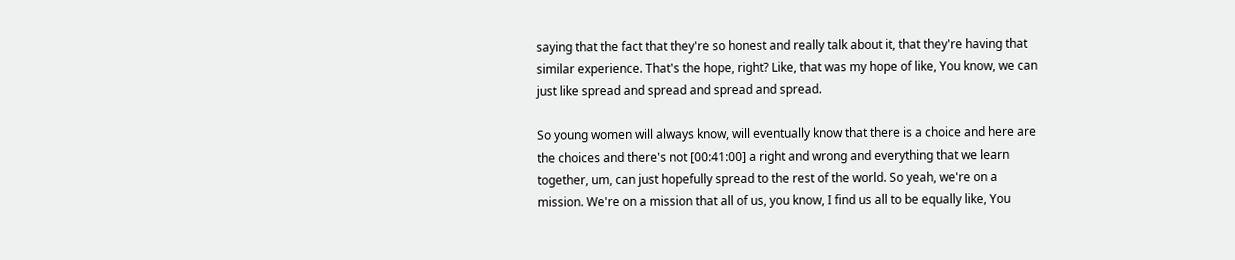saying that the fact that they're so honest and really talk about it, that they're having that similar experience. That's the hope, right? Like, that was my hope of like, You know, we can just like spread and spread and spread and spread.

So young women will always know, will eventually know that there is a choice and here are the choices and there's not [00:41:00] a right and wrong and everything that we learn together, um, can just hopefully spread to the rest of the world. So yeah, we're on a mission. We're on a mission that all of us, you know, I find us all to be equally like, You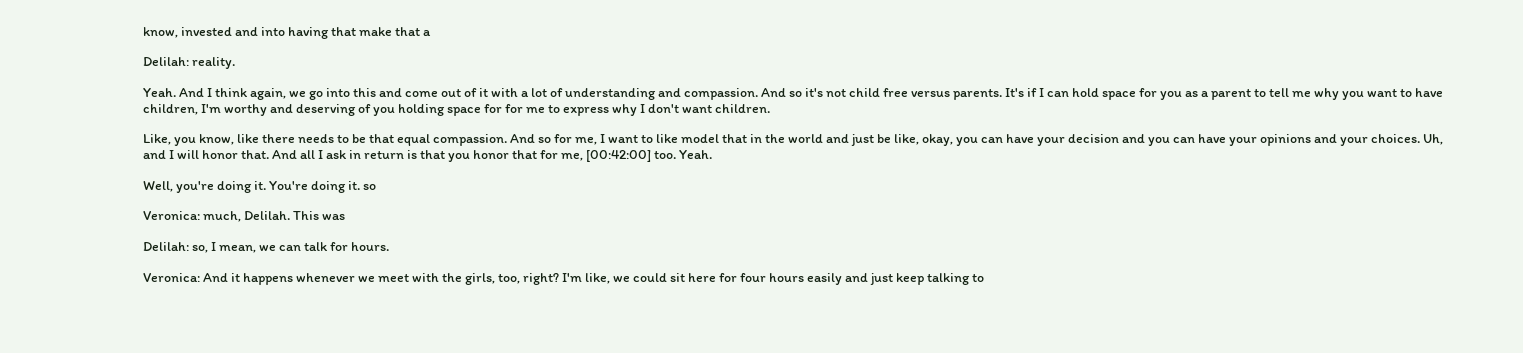know, invested and into having that make that a

Delilah: reality.

Yeah. And I think again, we go into this and come out of it with a lot of understanding and compassion. And so it's not child free versus parents. It's if I can hold space for you as a parent to tell me why you want to have children, I'm worthy and deserving of you holding space for for me to express why I don't want children.

Like, you know, like there needs to be that equal compassion. And so for me, I want to like model that in the world and just be like, okay, you can have your decision and you can have your opinions and your choices. Uh, and I will honor that. And all I ask in return is that you honor that for me, [00:42:00] too. Yeah.

Well, you're doing it. You're doing it. so

Veronica: much, Delilah. This was

Delilah: so, I mean, we can talk for hours.

Veronica: And it happens whenever we meet with the girls, too, right? I'm like, we could sit here for four hours easily and just keep talking to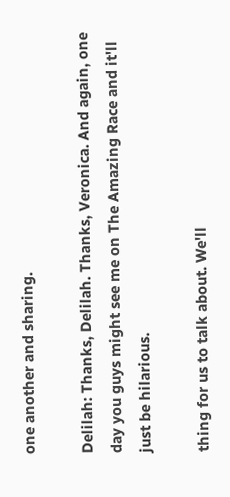one another and sharing.

Delilah: Thanks, Delilah. Thanks, Veronica. And again, one day you guys might see me on The Amazing Race and it'll just be hilarious.

thing for us to talk about. We'll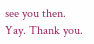see you then. Yay. Thank you.